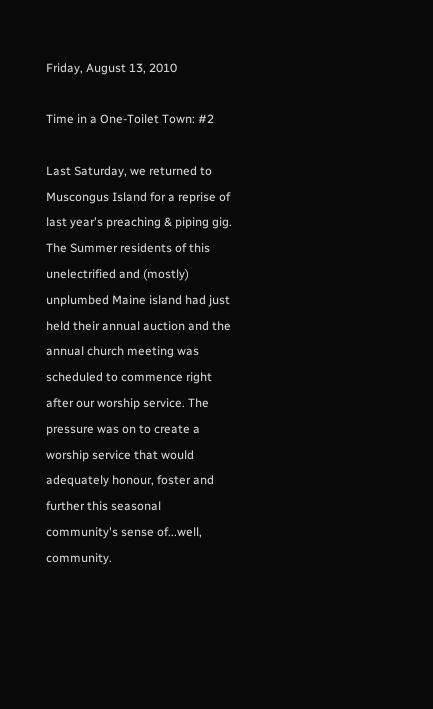Friday, August 13, 2010

Time in a One-Toilet Town: #2

Last Saturday, we returned to Muscongus Island for a reprise of last year's preaching & piping gig. The Summer residents of this unelectrified and (mostly) unplumbed Maine island had just held their annual auction and the annual church meeting was scheduled to commence right after our worship service. The pressure was on to create a worship service that would adequately honour, foster and further this seasonal community's sense of...well, community.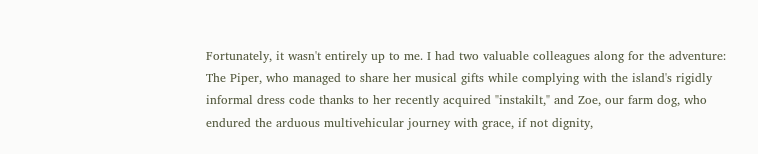Fortunately, it wasn't entirely up to me. I had two valuable colleagues along for the adventure: The Piper, who managed to share her musical gifts while complying with the island's rigidly informal dress code thanks to her recently acquired "instakilt," and Zoe, our farm dog, who endured the arduous multivehicular journey with grace, if not dignity,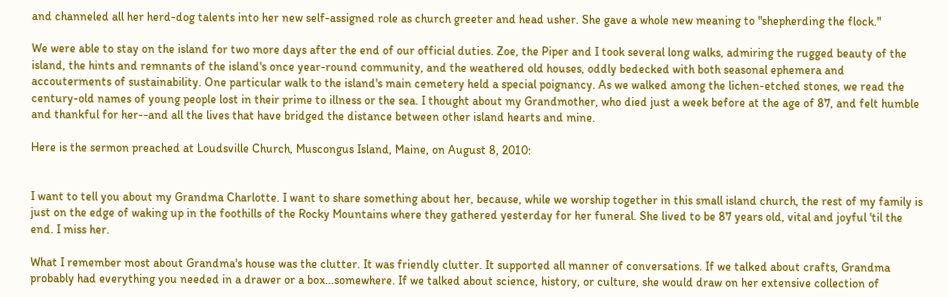and channeled all her herd-dog talents into her new self-assigned role as church greeter and head usher. She gave a whole new meaning to "shepherding the flock."

We were able to stay on the island for two more days after the end of our official duties. Zoe, the Piper and I took several long walks, admiring the rugged beauty of the island, the hints and remnants of the island's once year-round community, and the weathered old houses, oddly bedecked with both seasonal ephemera and accouterments of sustainability. One particular walk to the island's main cemetery held a special poignancy. As we walked among the lichen-etched stones, we read the century-old names of young people lost in their prime to illness or the sea. I thought about my Grandmother, who died just a week before at the age of 87, and felt humble and thankful for her--and all the lives that have bridged the distance between other island hearts and mine.

Here is the sermon preached at Loudsville Church, Muscongus Island, Maine, on August 8, 2010:


I want to tell you about my Grandma Charlotte. I want to share something about her, because, while we worship together in this small island church, the rest of my family is just on the edge of waking up in the foothills of the Rocky Mountains where they gathered yesterday for her funeral. She lived to be 87 years old, vital and joyful 'til the end. I miss her.

What I remember most about Grandma's house was the clutter. It was friendly clutter. It supported all manner of conversations. If we talked about crafts, Grandma probably had everything you needed in a drawer or a box...somewhere. If we talked about science, history, or culture, she would draw on her extensive collection of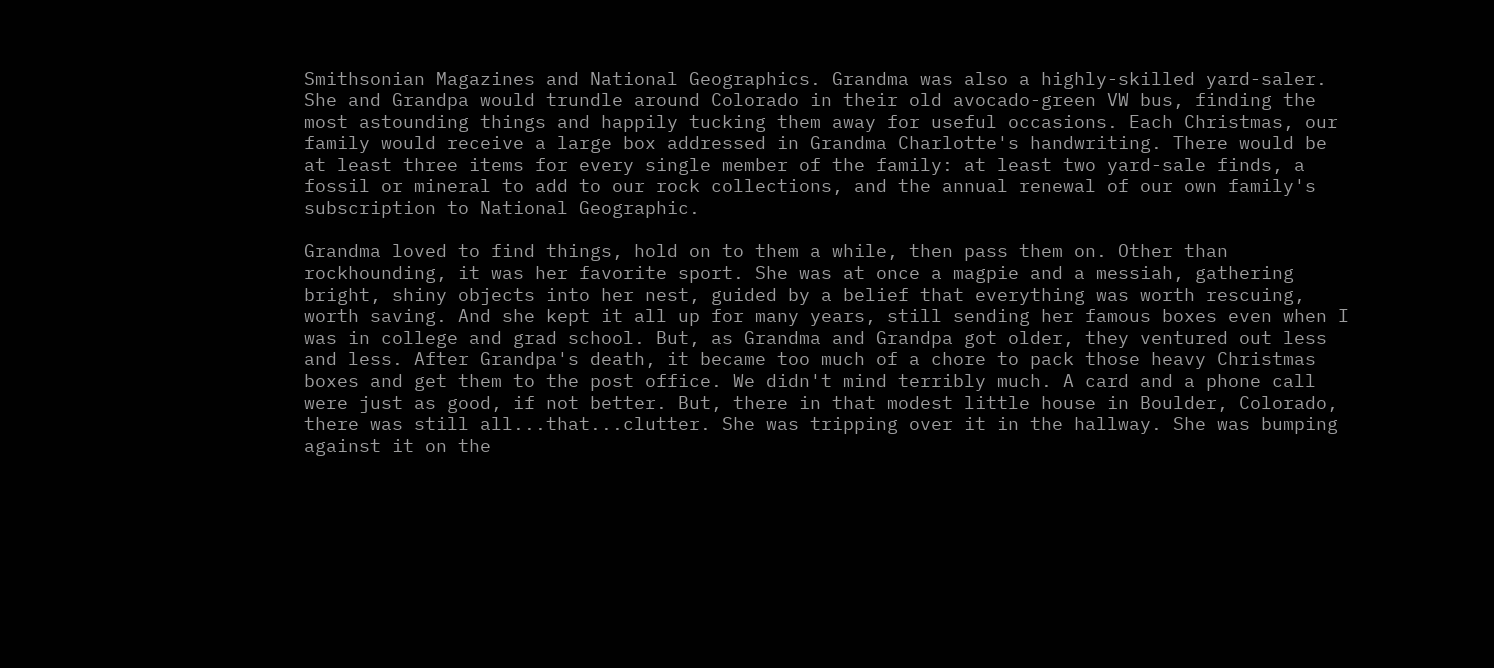Smithsonian Magazines and National Geographics. Grandma was also a highly-skilled yard-saler. She and Grandpa would trundle around Colorado in their old avocado-green VW bus, finding the most astounding things and happily tucking them away for useful occasions. Each Christmas, our family would receive a large box addressed in Grandma Charlotte's handwriting. There would be at least three items for every single member of the family: at least two yard-sale finds, a fossil or mineral to add to our rock collections, and the annual renewal of our own family's subscription to National Geographic.

Grandma loved to find things, hold on to them a while, then pass them on. Other than rockhounding, it was her favorite sport. She was at once a magpie and a messiah, gathering bright, shiny objects into her nest, guided by a belief that everything was worth rescuing, worth saving. And she kept it all up for many years, still sending her famous boxes even when I was in college and grad school. But, as Grandma and Grandpa got older, they ventured out less and less. After Grandpa's death, it became too much of a chore to pack those heavy Christmas boxes and get them to the post office. We didn't mind terribly much. A card and a phone call were just as good, if not better. But, there in that modest little house in Boulder, Colorado, there was still all...that...clutter. She was tripping over it in the hallway. She was bumping against it on the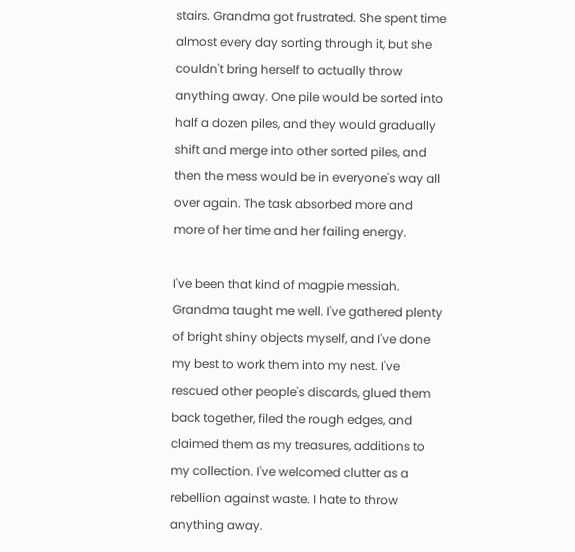stairs. Grandma got frustrated. She spent time almost every day sorting through it, but she couldn't bring herself to actually throw anything away. One pile would be sorted into half a dozen piles, and they would gradually shift and merge into other sorted piles, and then the mess would be in everyone's way all over again. The task absorbed more and more of her time and her failing energy.

I've been that kind of magpie messiah. Grandma taught me well. I've gathered plenty of bright shiny objects myself, and I've done my best to work them into my nest. I've rescued other people's discards, glued them back together, filed the rough edges, and claimed them as my treasures, additions to my collection. I've welcomed clutter as a rebellion against waste. I hate to throw anything away.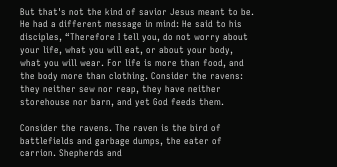But that's not the kind of savior Jesus meant to be. He had a different message in mind: He said to his disciples, “Therefore I tell you, do not worry about your life, what you will eat, or about your body, what you will wear. For life is more than food, and the body more than clothing. Consider the ravens: they neither sew nor reap, they have neither storehouse nor barn, and yet God feeds them.

Consider the ravens. The raven is the bird of battlefields and garbage dumps, the eater of carrion. Shepherds and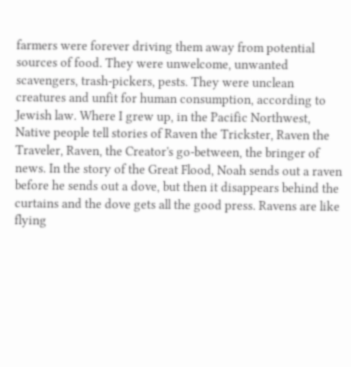farmers were forever driving them away from potential sources of food. They were unwelcome, unwanted scavengers, trash-pickers, pests. They were unclean creatures and unfit for human consumption, according to Jewish law. Where I grew up, in the Pacific Northwest, Native people tell stories of Raven the Trickster, Raven the Traveler, Raven, the Creator's go-between, the bringer of news. In the story of the Great Flood, Noah sends out a raven before he sends out a dove, but then it disappears behind the curtains and the dove gets all the good press. Ravens are like flying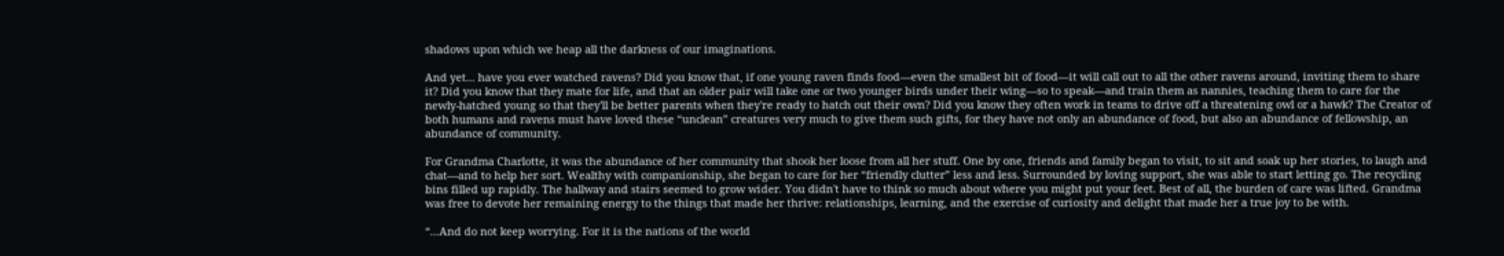shadows upon which we heap all the darkness of our imaginations.

And yet... have you ever watched ravens? Did you know that, if one young raven finds food—even the smallest bit of food—it will call out to all the other ravens around, inviting them to share it? Did you know that they mate for life, and that an older pair will take one or two younger birds under their wing—so to speak—and train them as nannies, teaching them to care for the newly-hatched young so that they'll be better parents when they're ready to hatch out their own? Did you know they often work in teams to drive off a threatening owl or a hawk? The Creator of both humans and ravens must have loved these “unclean” creatures very much to give them such gifts, for they have not only an abundance of food, but also an abundance of fellowship, an abundance of community.

For Grandma Charlotte, it was the abundance of her community that shook her loose from all her stuff. One by one, friends and family began to visit, to sit and soak up her stories, to laugh and chat—and to help her sort. Wealthy with companionship, she began to care for her “friendly clutter” less and less. Surrounded by loving support, she was able to start letting go. The recycling bins filled up rapidly. The hallway and stairs seemed to grow wider. You didn't have to think so much about where you might put your feet. Best of all, the burden of care was lifted. Grandma was free to devote her remaining energy to the things that made her thrive: relationships, learning, and the exercise of curiosity and delight that made her a true joy to be with.

“...And do not keep worrying. For it is the nations of the world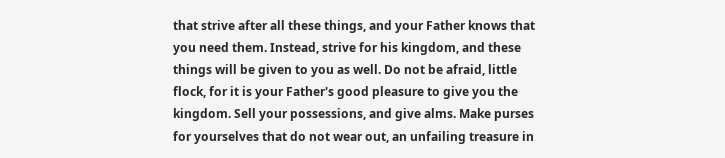that strive after all these things, and your Father knows that you need them. Instead, strive for his kingdom, and these things will be given to you as well. Do not be afraid, little flock, for it is your Father's good pleasure to give you the kingdom. Sell your possessions, and give alms. Make purses for yourselves that do not wear out, an unfailing treasure in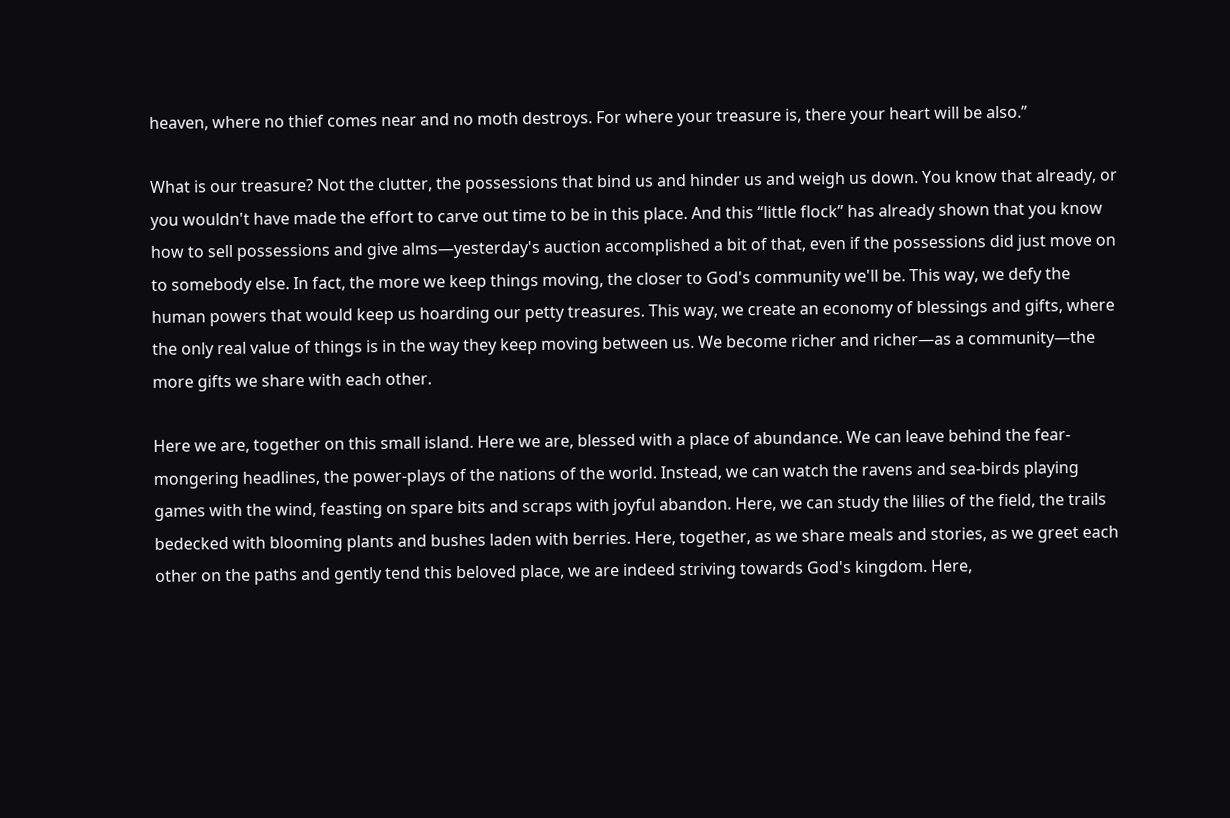heaven, where no thief comes near and no moth destroys. For where your treasure is, there your heart will be also.”

What is our treasure? Not the clutter, the possessions that bind us and hinder us and weigh us down. You know that already, or you wouldn't have made the effort to carve out time to be in this place. And this “little flock” has already shown that you know how to sell possessions and give alms—yesterday's auction accomplished a bit of that, even if the possessions did just move on to somebody else. In fact, the more we keep things moving, the closer to God's community we'll be. This way, we defy the human powers that would keep us hoarding our petty treasures. This way, we create an economy of blessings and gifts, where the only real value of things is in the way they keep moving between us. We become richer and richer—as a community—the more gifts we share with each other.

Here we are, together on this small island. Here we are, blessed with a place of abundance. We can leave behind the fear-mongering headlines, the power-plays of the nations of the world. Instead, we can watch the ravens and sea-birds playing games with the wind, feasting on spare bits and scraps with joyful abandon. Here, we can study the lilies of the field, the trails bedecked with blooming plants and bushes laden with berries. Here, together, as we share meals and stories, as we greet each other on the paths and gently tend this beloved place, we are indeed striving towards God's kingdom. Here,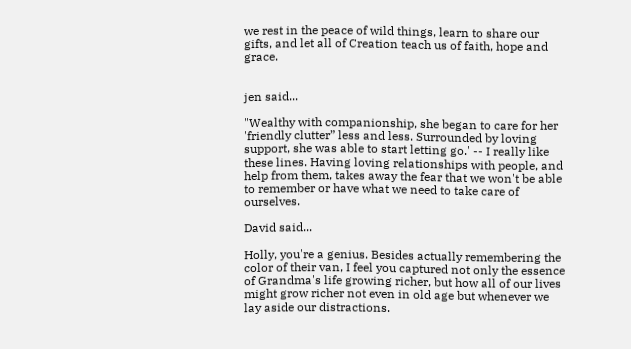we rest in the peace of wild things, learn to share our gifts, and let all of Creation teach us of faith, hope and grace.


jen said...

"Wealthy with companionship, she began to care for her 'friendly clutter” less and less. Surrounded by loving support, she was able to start letting go.' -- I really like these lines. Having loving relationships with people, and help from them, takes away the fear that we won't be able to remember or have what we need to take care of ourselves.

David said...

Holly, you're a genius. Besides actually remembering the color of their van, I feel you captured not only the essence of Grandma's life growing richer, but how all of our lives might grow richer not even in old age but whenever we lay aside our distractions.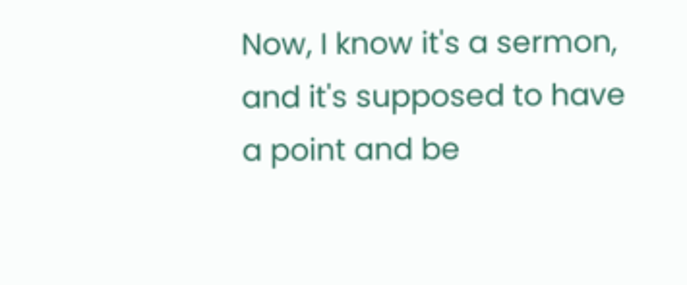Now, I know it's a sermon, and it's supposed to have a point and be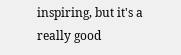inspiring, but it's a really good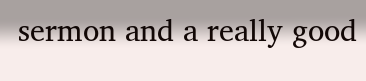sermon and a really good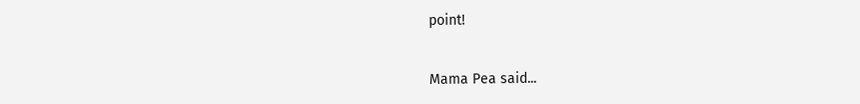point!


Mama Pea said...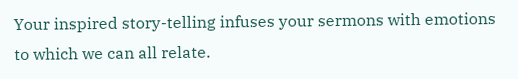Your inspired story-telling infuses your sermons with emotions to which we can all relate.